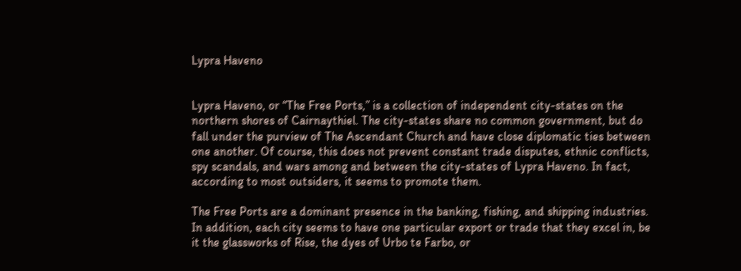Lypra Haveno


Lypra Haveno, or “The Free Ports,” is a collection of independent city-states on the northern shores of Cairnaythiel. The city-states share no common government, but do fall under the purview of The Ascendant Church and have close diplomatic ties between one another. Of course, this does not prevent constant trade disputes, ethnic conflicts, spy scandals, and wars among and between the city-states of Lypra Haveno. In fact, according to most outsiders, it seems to promote them.

The Free Ports are a dominant presence in the banking, fishing, and shipping industries. In addition, each city seems to have one particular export or trade that they excel in, be it the glassworks of Rise, the dyes of Urbo te Farbo, or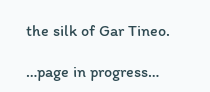the silk of Gar Tineo.

…page in progress…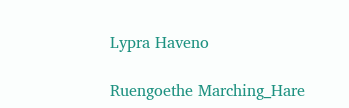Lypra Haveno

Ruengoethe Marching_Hare